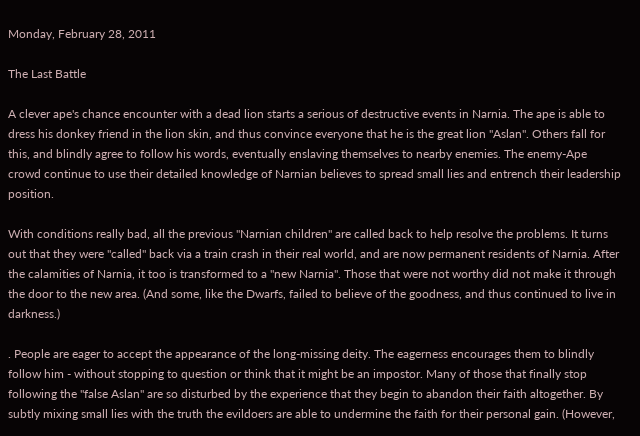Monday, February 28, 2011

The Last Battle

A clever ape's chance encounter with a dead lion starts a serious of destructive events in Narnia. The ape is able to dress his donkey friend in the lion skin, and thus convince everyone that he is the great lion "Aslan". Others fall for this, and blindly agree to follow his words, eventually enslaving themselves to nearby enemies. The enemy-Ape crowd continue to use their detailed knowledge of Narnian believes to spread small lies and entrench their leadership position.

With conditions really bad, all the previous "Narnian children" are called back to help resolve the problems. It turns out that they were "called" back via a train crash in their real world, and are now permanent residents of Narnia. After the calamities of Narnia, it too is transformed to a "new Narnia". Those that were not worthy did not make it through the door to the new area. (And some, like the Dwarfs, failed to believe of the goodness, and thus continued to live in darkness.)

. People are eager to accept the appearance of the long-missing deity. The eagerness encourages them to blindly follow him - without stopping to question or think that it might be an impostor. Many of those that finally stop following the "false Aslan" are so disturbed by the experience that they begin to abandon their faith altogether. By subtly mixing small lies with the truth the evildoers are able to undermine the faith for their personal gain. (However,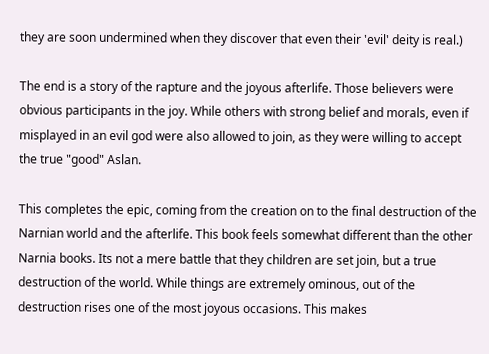they are soon undermined when they discover that even their 'evil' deity is real.)

The end is a story of the rapture and the joyous afterlife. Those believers were obvious participants in the joy. While others with strong belief and morals, even if misplayed in an evil god were also allowed to join, as they were willing to accept the true "good" Aslan.

This completes the epic, coming from the creation on to the final destruction of the Narnian world and the afterlife. This book feels somewhat different than the other Narnia books. Its not a mere battle that they children are set join, but a true destruction of the world. While things are extremely ominous, out of the destruction rises one of the most joyous occasions. This makes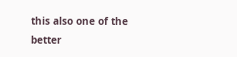this also one of the better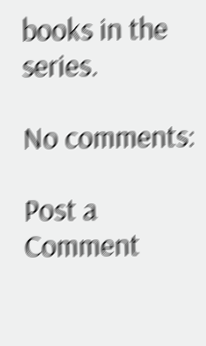books in the series.

No comments:

Post a Comment